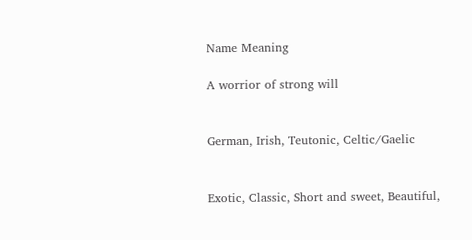Name Meaning

A worrior of strong will


German, Irish, Teutonic, Celtic/Gaelic


Exotic, Classic, Short and sweet, Beautiful,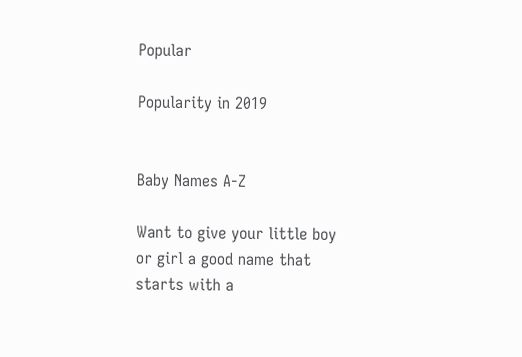Popular

Popularity in 2019


Baby Names A-Z

Want to give your little boy or girl a good name that starts with a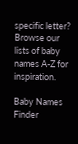specific letter? Browse our lists of baby names A-Z for inspiration.

Baby Names Finder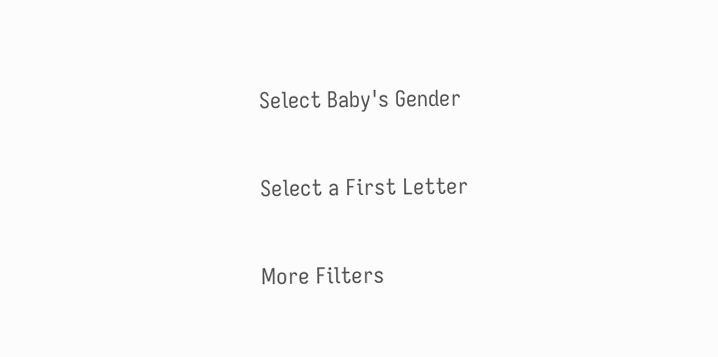Select Baby's Gender

Select a First Letter

More Filters